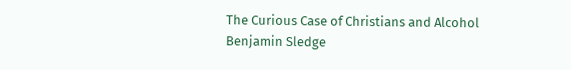The Curious Case of Christians and Alcohol
Benjamin Sledge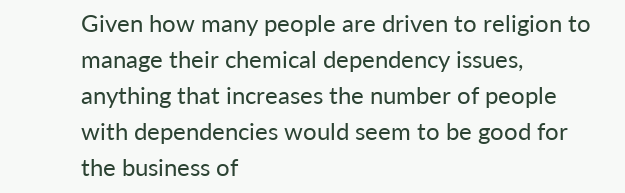Given how many people are driven to religion to manage their chemical dependency issues, anything that increases the number of people with dependencies would seem to be good for the business of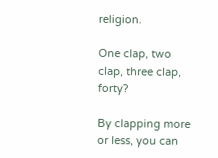religion.

One clap, two clap, three clap, forty?

By clapping more or less, you can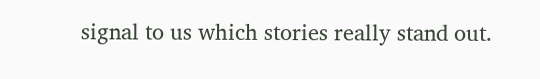signal to us which stories really stand out.